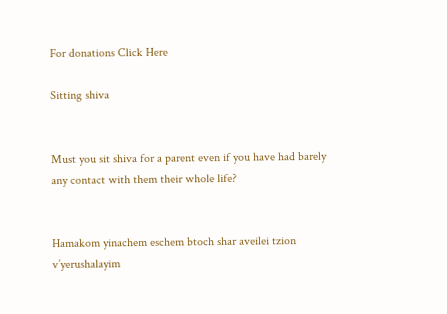For donations Click Here

Sitting shiva


Must you sit shiva for a parent even if you have had barely any contact with them their whole life?


Hamakom yinachem eschem btoch shar aveilei tzion v’yerushalayim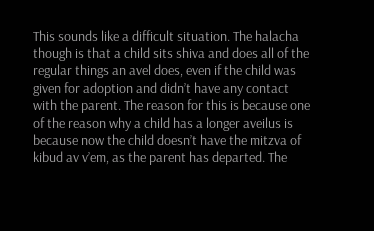This sounds like a difficult situation. The halacha though is that a child sits shiva and does all of the regular things an avel does, even if the child was given for adoption and didn’t have any contact with the parent. The reason for this is because one of the reason why a child has a longer aveilus is because now the child doesn’t have the mitzva of kibud av v’em, as the parent has departed. The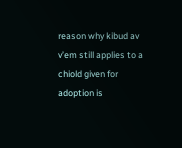reason why kibud av v’em still applies to a chiold given for adoption is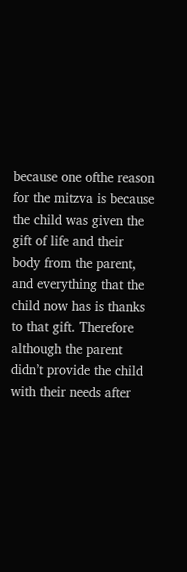because one ofthe reason for the mitzva is because the child was given the gift of life and their body from the parent, and everything that the child now has is thanks to that gift. Therefore although the parent didn’t provide the child with their needs after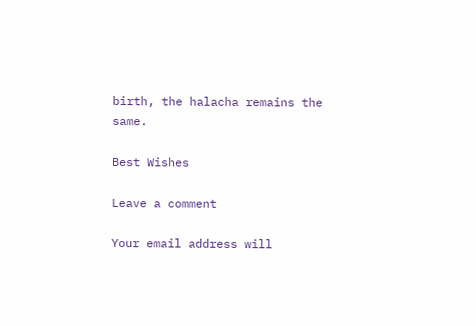birth, the halacha remains the same.

Best Wishes

Leave a comment

Your email address will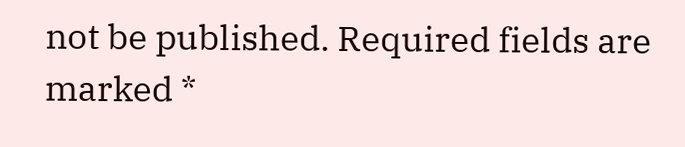not be published. Required fields are marked *